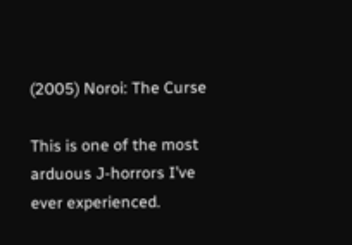(2005) Noroi: The Curse

This is one of the most arduous J-horrors I’ve ever experienced.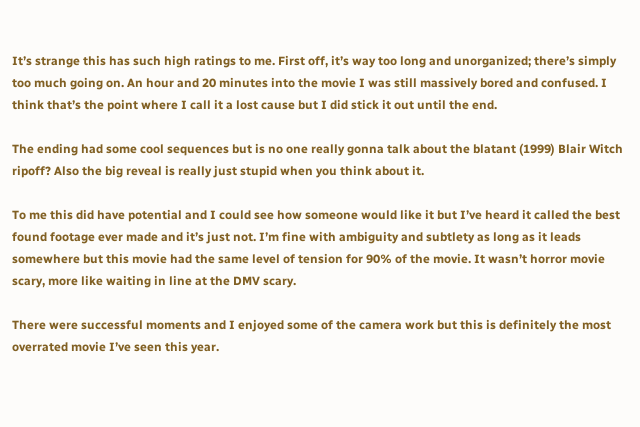It’s strange this has such high ratings to me. First off, it’s way too long and unorganized; there’s simply too much going on. An hour and 20 minutes into the movie I was still massively bored and confused. I think that’s the point where I call it a lost cause but I did stick it out until the end.

The ending had some cool sequences but is no one really gonna talk about the blatant (1999) Blair Witch ripoff? Also the big reveal is really just stupid when you think about it.

To me this did have potential and I could see how someone would like it but I’ve heard it called the best found footage ever made and it’s just not. I’m fine with ambiguity and subtlety as long as it leads somewhere but this movie had the same level of tension for 90% of the movie. It wasn’t horror movie scary, more like waiting in line at the DMV scary.

There were successful moments and I enjoyed some of the camera work but this is definitely the most overrated movie I’ve seen this year.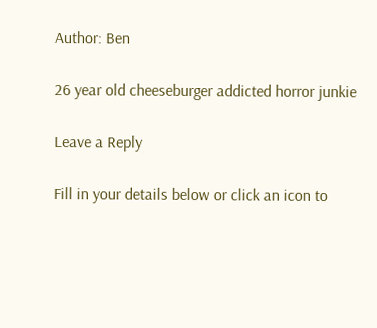Author: Ben

26 year old cheeseburger addicted horror junkie

Leave a Reply

Fill in your details below or click an icon to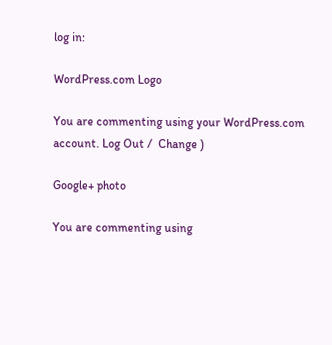log in:

WordPress.com Logo

You are commenting using your WordPress.com account. Log Out /  Change )

Google+ photo

You are commenting using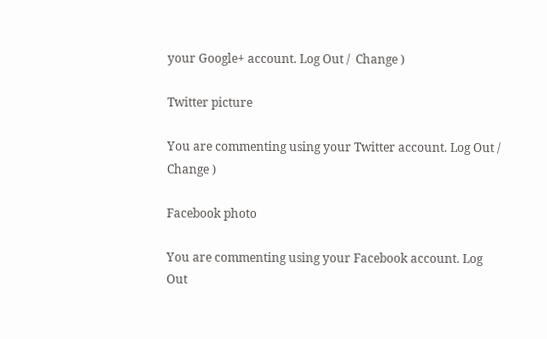your Google+ account. Log Out /  Change )

Twitter picture

You are commenting using your Twitter account. Log Out /  Change )

Facebook photo

You are commenting using your Facebook account. Log Out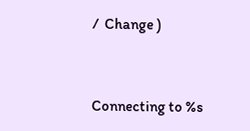/  Change )


Connecting to %s